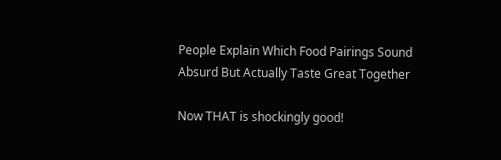People Explain Which Food Pairings Sound Absurd But Actually Taste Great Together

Now THAT is shockingly good!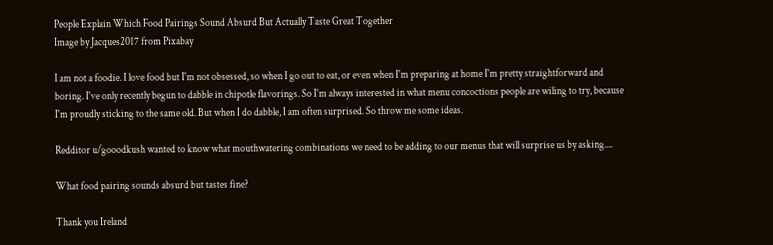People Explain Which Food Pairings Sound Absurd But Actually Taste Great Together
Image by Jacques2017 from Pixabay

I am not a foodie. I love food but I'm not obsessed, so when I go out to eat, or even when I'm preparing at home I'm pretty straightforward and boring. I've only recently begun to dabble in chipotle flavorings. So I'm always interested in what menu concoctions people are wiling to try, because I'm proudly sticking to the same old. But when I do dabble, I am often surprised. So throw me some ideas.

Redditor u/gooodkush wanted to know what mouthwatering combinations we need to be adding to our menus that will surprise us by asking....

What food pairing sounds absurd but tastes fine?

Thank you Ireland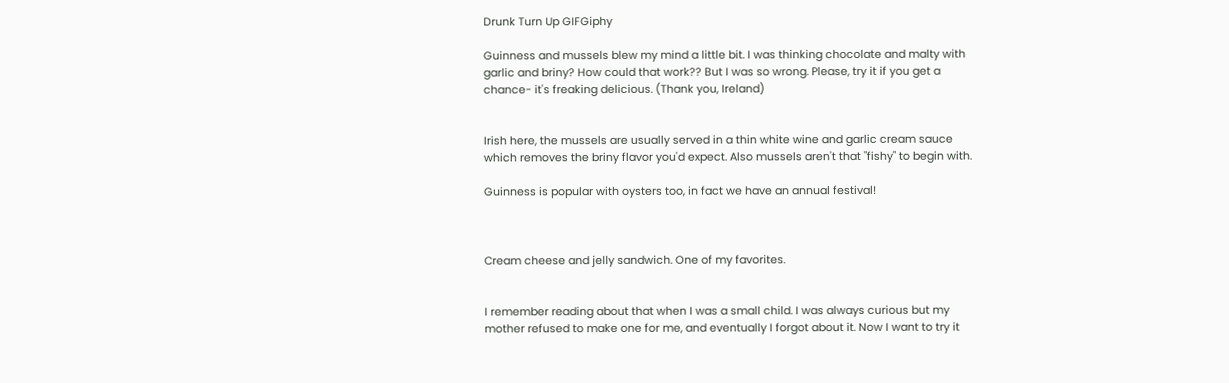Drunk Turn Up GIFGiphy

Guinness and mussels blew my mind a little bit. I was thinking chocolate and malty with garlic and briny? How could that work?? But I was so wrong. Please, try it if you get a chance- it's freaking delicious. (Thank you, Ireland)


Irish here, the mussels are usually served in a thin white wine and garlic cream sauce which removes the briny flavor you'd expect. Also mussels aren't that "fishy" to begin with.

Guinness is popular with oysters too, in fact we have an annual festival!



Cream cheese and jelly sandwich. One of my favorites.


I remember reading about that when I was a small child. I was always curious but my mother refused to make one for me, and eventually I forgot about it. Now I want to try it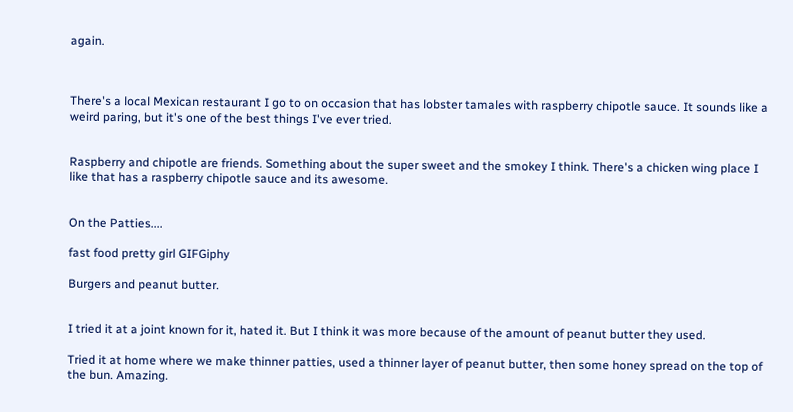again.



There's a local Mexican restaurant I go to on occasion that has lobster tamales with raspberry chipotle sauce. It sounds like a weird paring, but it's one of the best things I've ever tried.


Raspberry and chipotle are friends. Something about the super sweet and the smokey I think. There's a chicken wing place I like that has a raspberry chipotle sauce and its awesome.


On the Patties....

fast food pretty girl GIFGiphy

Burgers and peanut butter.


I tried it at a joint known for it, hated it. But I think it was more because of the amount of peanut butter they used.

Tried it at home where we make thinner patties, used a thinner layer of peanut butter, then some honey spread on the top of the bun. Amazing.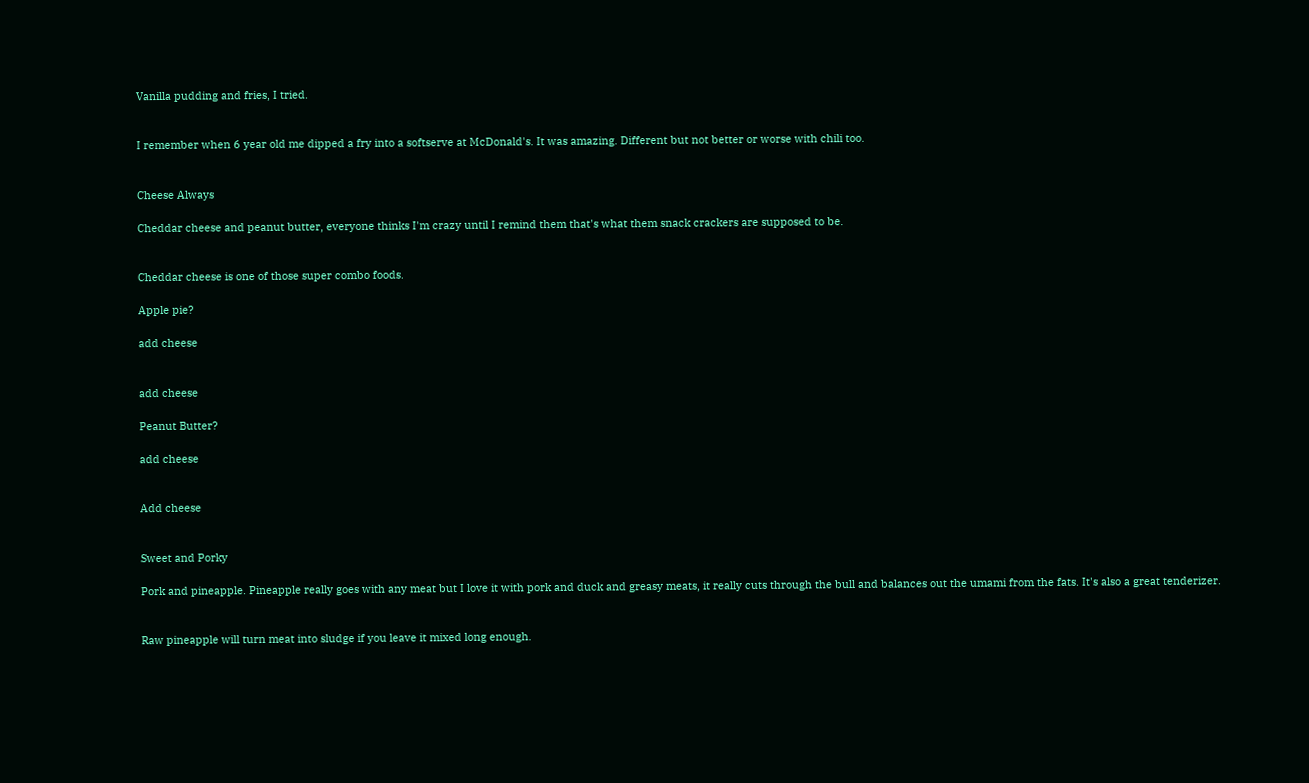Vanilla pudding and fries, I tried.


I remember when 6 year old me dipped a fry into a softserve at McDonald's. It was amazing. Different but not better or worse with chili too.


Cheese Always

Cheddar cheese and peanut butter, everyone thinks I'm crazy until I remind them that's what them snack crackers are supposed to be.


Cheddar cheese is one of those super combo foods.

Apple pie?

add cheese


add cheese

Peanut Butter?

add cheese


Add cheese


Sweet and Porky

Pork and pineapple. Pineapple really goes with any meat but I love it with pork and duck and greasy meats, it really cuts through the bull and balances out the umami from the fats. It's also a great tenderizer.


Raw pineapple will turn meat into sludge if you leave it mixed long enough.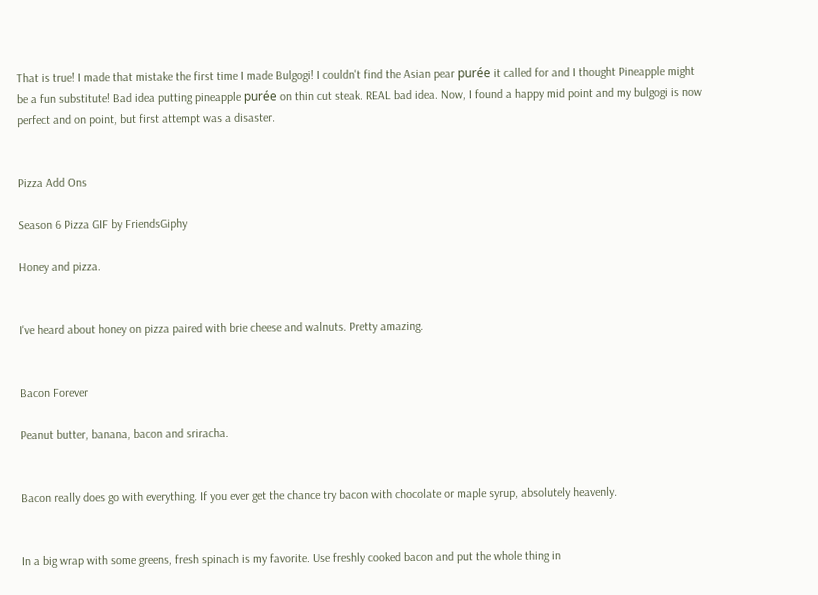That is true! I made that mistake the first time I made Bulgogi! I couldn't find the Asian pear purée it called for and I thought Pineapple might be a fun substitute! Bad idea putting pineapple purée on thin cut steak. REAL bad idea. Now, I found a happy mid point and my bulgogi is now perfect and on point, but first attempt was a disaster.


Pizza Add Ons

Season 6 Pizza GIF by FriendsGiphy

Honey and pizza.


I've heard about honey on pizza paired with brie cheese and walnuts. Pretty amazing.


Bacon Forever

Peanut butter, banana, bacon and sriracha.


Bacon really does go with everything. If you ever get the chance try bacon with chocolate or maple syrup, absolutely heavenly.


In a big wrap with some greens, fresh spinach is my favorite. Use freshly cooked bacon and put the whole thing in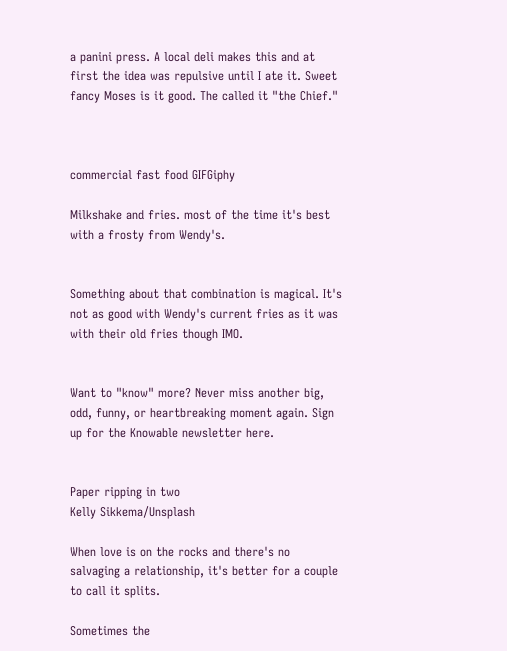a panini press. A local deli makes this and at first the idea was repulsive until I ate it. Sweet fancy Moses is it good. The called it "the Chief."



commercial fast food GIFGiphy

Milkshake and fries. most of the time it's best with a frosty from Wendy's.


Something about that combination is magical. It's not as good with Wendy's current fries as it was with their old fries though IMO.


Want to "know" more? Never miss another big, odd, funny, or heartbreaking moment again. Sign up for the Knowable newsletter here.


Paper ripping in two
Kelly Sikkema/Unsplash

When love is on the rocks and there's no salvaging a relationship, it's better for a couple to call it splits.

Sometimes the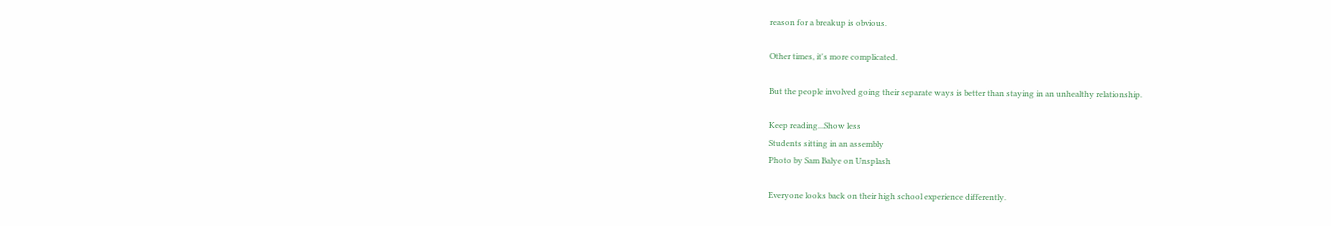reason for a breakup is obvious.

Other times, it's more complicated.

But the people involved going their separate ways is better than staying in an unhealthy relationship.

Keep reading...Show less
Students sitting in an assembly
Photo by Sam Balye on Unsplash

Everyone looks back on their high school experience differently.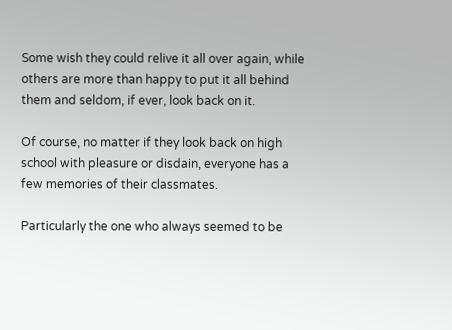Some wish they could relive it all over again, while others are more than happy to put it all behind them and seldom, if ever, look back on it.

Of course, no matter if they look back on high school with pleasure or disdain, everyone has a few memories of their classmates.

Particularly the one who always seemed to be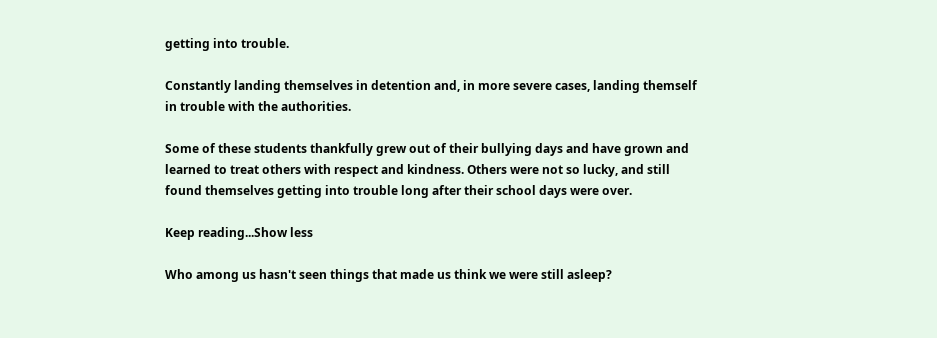getting into trouble.

Constantly landing themselves in detention and, in more severe cases, landing themself in trouble with the authorities.

Some of these students thankfully grew out of their bullying days and have grown and learned to treat others with respect and kindness. Others were not so lucky, and still found themselves getting into trouble long after their school days were over.

Keep reading...Show less

Who among us hasn't seen things that made us think we were still asleep?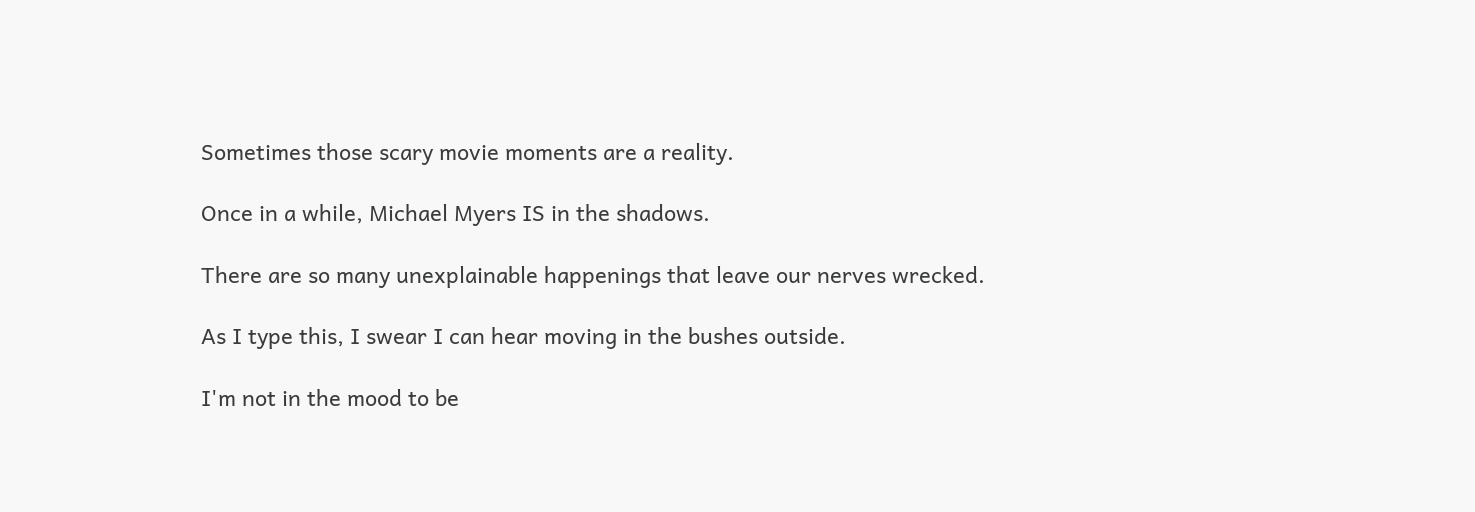Sometimes those scary movie moments are a reality.

Once in a while, Michael Myers IS in the shadows.

There are so many unexplainable happenings that leave our nerves wrecked.

As I type this, I swear I can hear moving in the bushes outside.

I'm not in the mood to be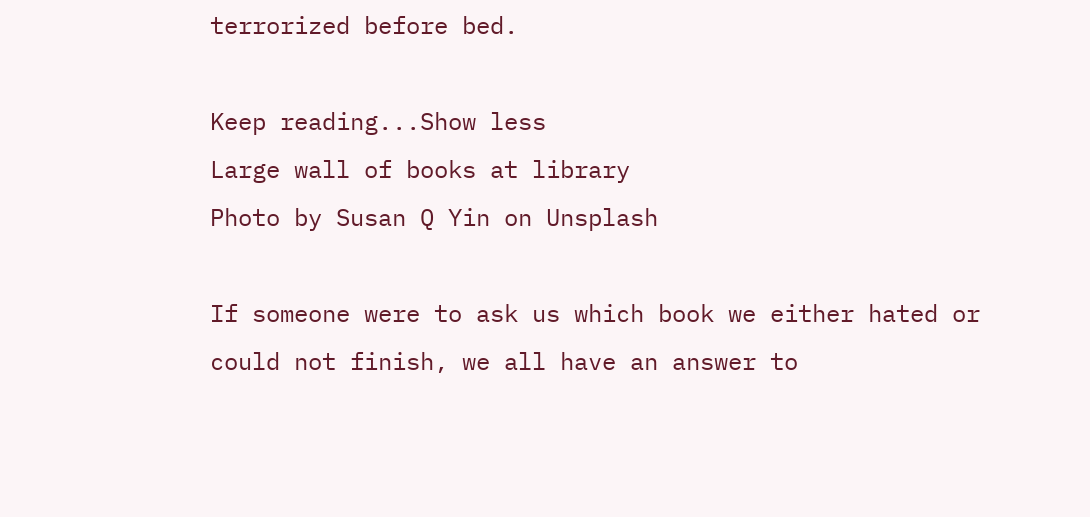terrorized before bed.

Keep reading...Show less
Large wall of books at library
Photo by Susan Q Yin on Unsplash

If someone were to ask us which book we either hated or could not finish, we all have an answer to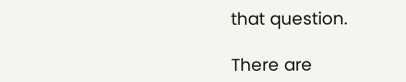that question.

There are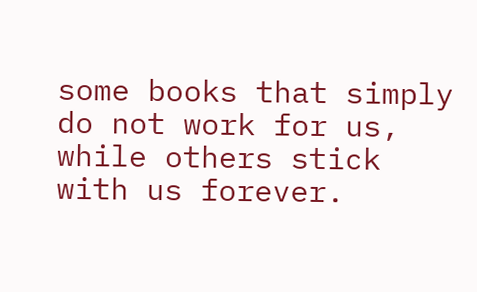some books that simply do not work for us, while others stick with us forever.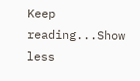Keep reading...Show less